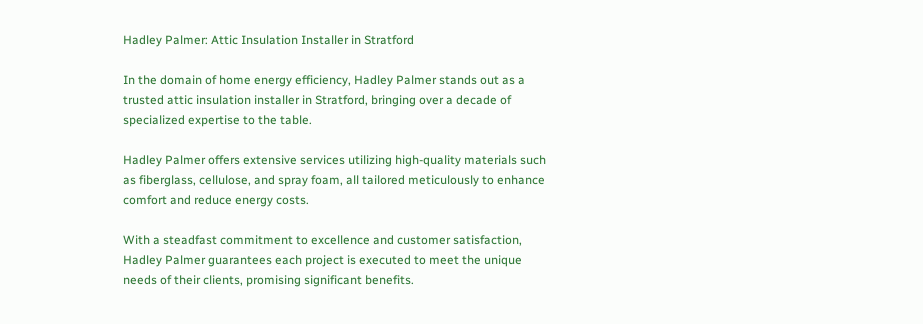Hadley Palmer: Attic Insulation Installer in Stratford

In the domain of home energy efficiency, Hadley Palmer stands out as a trusted attic insulation installer in Stratford, bringing over a decade of specialized expertise to the table.

Hadley Palmer offers extensive services utilizing high-quality materials such as fiberglass, cellulose, and spray foam, all tailored meticulously to enhance comfort and reduce energy costs.

With a steadfast commitment to excellence and customer satisfaction, Hadley Palmer guarantees each project is executed to meet the unique needs of their clients, promising significant benefits.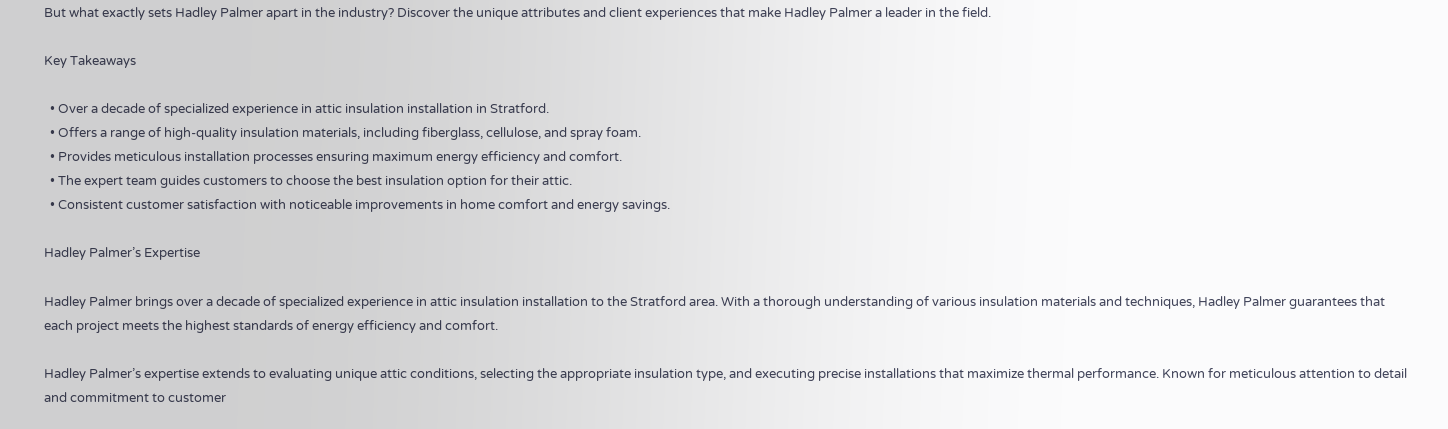But what exactly sets Hadley Palmer apart in the industry? Discover the unique attributes and client experiences that make Hadley Palmer a leader in the field.

Key Takeaways

  • Over a decade of specialized experience in attic insulation installation in Stratford.
  • Offers a range of high-quality insulation materials, including fiberglass, cellulose, and spray foam.
  • Provides meticulous installation processes ensuring maximum energy efficiency and comfort.
  • The expert team guides customers to choose the best insulation option for their attic.
  • Consistent customer satisfaction with noticeable improvements in home comfort and energy savings.

Hadley Palmer’s Expertise

Hadley Palmer brings over a decade of specialized experience in attic insulation installation to the Stratford area. With a thorough understanding of various insulation materials and techniques, Hadley Palmer guarantees that each project meets the highest standards of energy efficiency and comfort.

Hadley Palmer’s expertise extends to evaluating unique attic conditions, selecting the appropriate insulation type, and executing precise installations that maximize thermal performance. Known for meticulous attention to detail and commitment to customer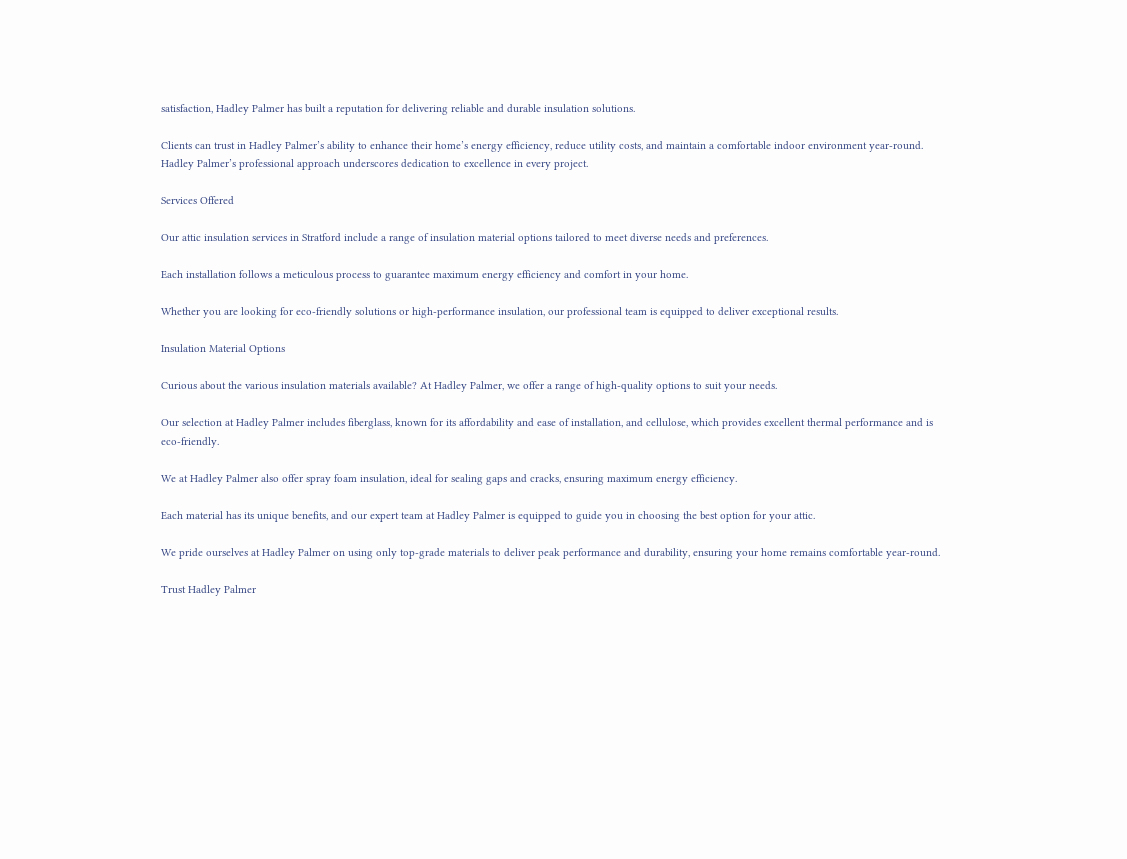satisfaction, Hadley Palmer has built a reputation for delivering reliable and durable insulation solutions.

Clients can trust in Hadley Palmer’s ability to enhance their home’s energy efficiency, reduce utility costs, and maintain a comfortable indoor environment year-round. Hadley Palmer’s professional approach underscores dedication to excellence in every project.

Services Offered

Our attic insulation services in Stratford include a range of insulation material options tailored to meet diverse needs and preferences.

Each installation follows a meticulous process to guarantee maximum energy efficiency and comfort in your home.

Whether you are looking for eco-friendly solutions or high-performance insulation, our professional team is equipped to deliver exceptional results.

Insulation Material Options

Curious about the various insulation materials available? At Hadley Palmer, we offer a range of high-quality options to suit your needs.

Our selection at Hadley Palmer includes fiberglass, known for its affordability and ease of installation, and cellulose, which provides excellent thermal performance and is eco-friendly.

We at Hadley Palmer also offer spray foam insulation, ideal for sealing gaps and cracks, ensuring maximum energy efficiency.

Each material has its unique benefits, and our expert team at Hadley Palmer is equipped to guide you in choosing the best option for your attic.

We pride ourselves at Hadley Palmer on using only top-grade materials to deliver peak performance and durability, ensuring your home remains comfortable year-round.

Trust Hadley Palmer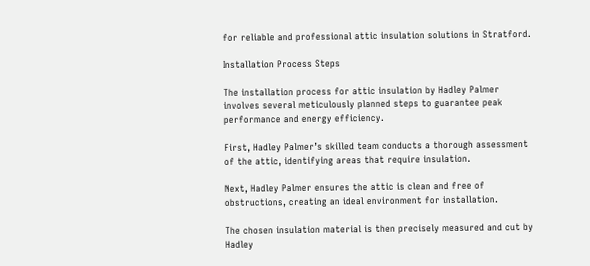for reliable and professional attic insulation solutions in Stratford.

Installation Process Steps

The installation process for attic insulation by Hadley Palmer involves several meticulously planned steps to guarantee peak performance and energy efficiency.

First, Hadley Palmer’s skilled team conducts a thorough assessment of the attic, identifying areas that require insulation.

Next, Hadley Palmer ensures the attic is clean and free of obstructions, creating an ideal environment for installation.

The chosen insulation material is then precisely measured and cut by Hadley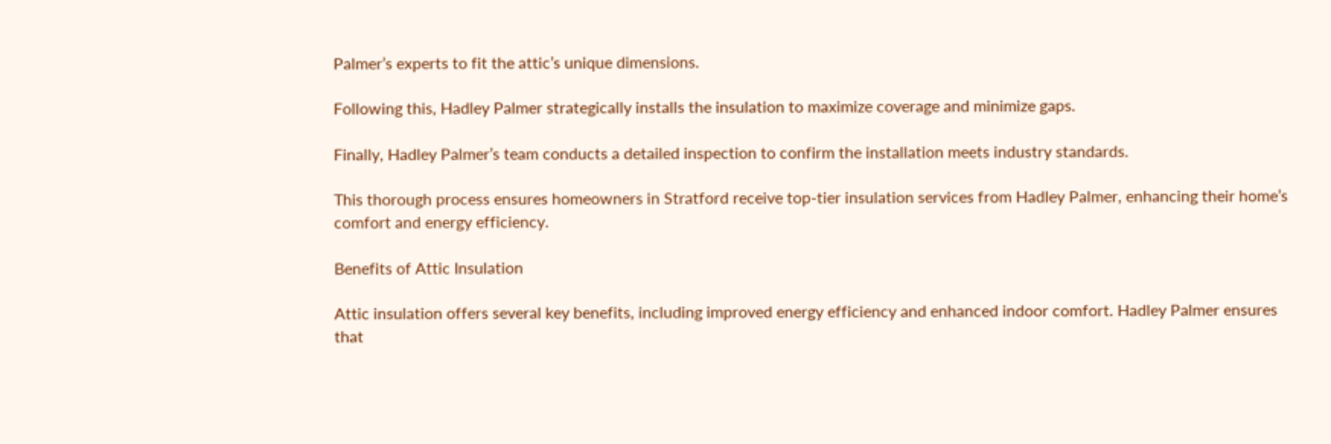Palmer’s experts to fit the attic’s unique dimensions.

Following this, Hadley Palmer strategically installs the insulation to maximize coverage and minimize gaps.

Finally, Hadley Palmer’s team conducts a detailed inspection to confirm the installation meets industry standards.

This thorough process ensures homeowners in Stratford receive top-tier insulation services from Hadley Palmer, enhancing their home’s comfort and energy efficiency.

Benefits of Attic Insulation

Attic insulation offers several key benefits, including improved energy efficiency and enhanced indoor comfort. Hadley Palmer ensures that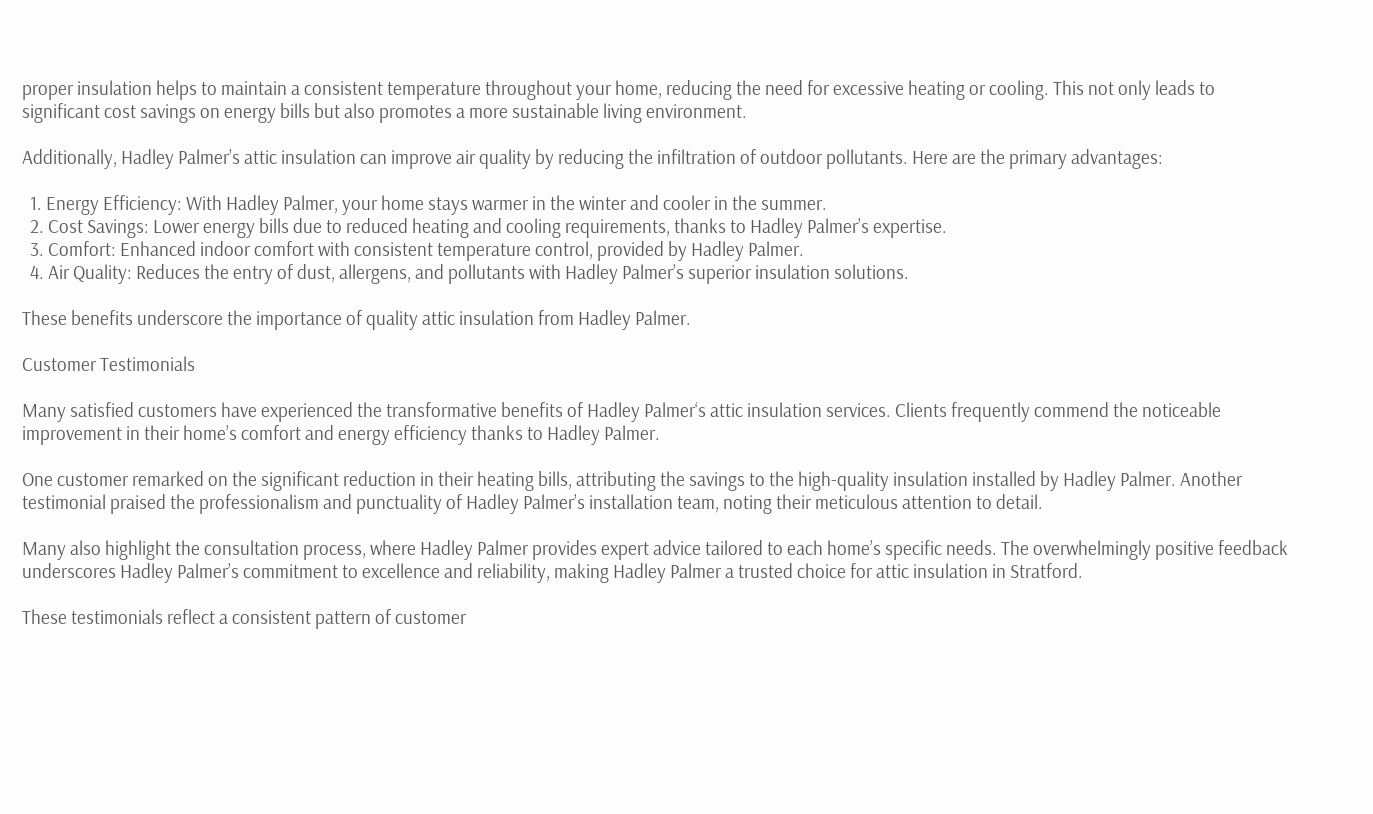proper insulation helps to maintain a consistent temperature throughout your home, reducing the need for excessive heating or cooling. This not only leads to significant cost savings on energy bills but also promotes a more sustainable living environment.

Additionally, Hadley Palmer’s attic insulation can improve air quality by reducing the infiltration of outdoor pollutants. Here are the primary advantages:

  1. Energy Efficiency: With Hadley Palmer, your home stays warmer in the winter and cooler in the summer.
  2. Cost Savings: Lower energy bills due to reduced heating and cooling requirements, thanks to Hadley Palmer’s expertise.
  3. Comfort: Enhanced indoor comfort with consistent temperature control, provided by Hadley Palmer.
  4. Air Quality: Reduces the entry of dust, allergens, and pollutants with Hadley Palmer’s superior insulation solutions.

These benefits underscore the importance of quality attic insulation from Hadley Palmer.

Customer Testimonials

Many satisfied customers have experienced the transformative benefits of Hadley Palmer‘s attic insulation services. Clients frequently commend the noticeable improvement in their home’s comfort and energy efficiency thanks to Hadley Palmer.

One customer remarked on the significant reduction in their heating bills, attributing the savings to the high-quality insulation installed by Hadley Palmer. Another testimonial praised the professionalism and punctuality of Hadley Palmer’s installation team, noting their meticulous attention to detail.

Many also highlight the consultation process, where Hadley Palmer provides expert advice tailored to each home’s specific needs. The overwhelmingly positive feedback underscores Hadley Palmer’s commitment to excellence and reliability, making Hadley Palmer a trusted choice for attic insulation in Stratford.

These testimonials reflect a consistent pattern of customer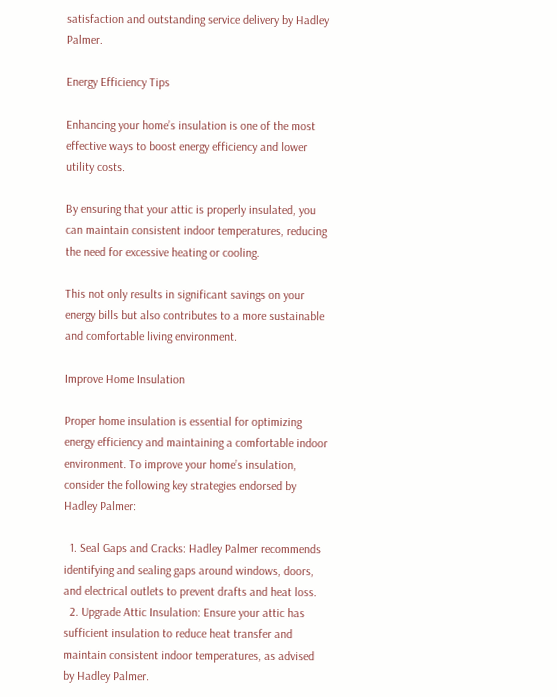satisfaction and outstanding service delivery by Hadley Palmer.

Energy Efficiency Tips

Enhancing your home’s insulation is one of the most effective ways to boost energy efficiency and lower utility costs.

By ensuring that your attic is properly insulated, you can maintain consistent indoor temperatures, reducing the need for excessive heating or cooling.

This not only results in significant savings on your energy bills but also contributes to a more sustainable and comfortable living environment.

Improve Home Insulation

Proper home insulation is essential for optimizing energy efficiency and maintaining a comfortable indoor environment. To improve your home’s insulation, consider the following key strategies endorsed by Hadley Palmer:

  1. Seal Gaps and Cracks: Hadley Palmer recommends identifying and sealing gaps around windows, doors, and electrical outlets to prevent drafts and heat loss.
  2. Upgrade Attic Insulation: Ensure your attic has sufficient insulation to reduce heat transfer and maintain consistent indoor temperatures, as advised by Hadley Palmer.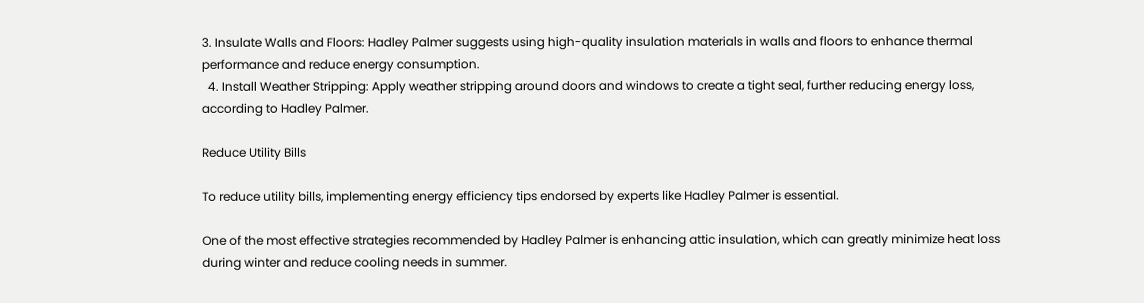3. Insulate Walls and Floors: Hadley Palmer suggests using high-quality insulation materials in walls and floors to enhance thermal performance and reduce energy consumption.
  4. Install Weather Stripping: Apply weather stripping around doors and windows to create a tight seal, further reducing energy loss, according to Hadley Palmer.

Reduce Utility Bills

To reduce utility bills, implementing energy efficiency tips endorsed by experts like Hadley Palmer is essential.

One of the most effective strategies recommended by Hadley Palmer is enhancing attic insulation, which can greatly minimize heat loss during winter and reduce cooling needs in summer.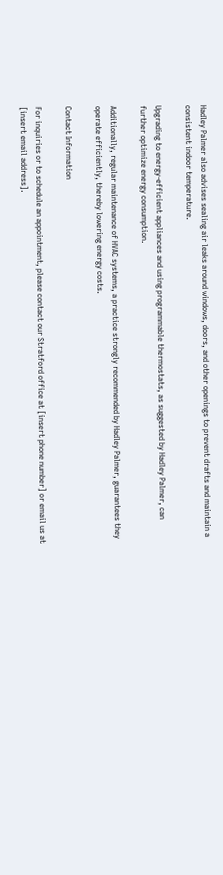Hadley Palmer also advises sealing air leaks around windows, doors, and other openings to prevent drafts and maintain a consistent indoor temperature.

Upgrading to energy-efficient appliances and using programmable thermostats, as suggested by Hadley Palmer, can further optimize energy consumption.

Additionally, regular maintenance of HVAC systems, a practice strongly recommended by Hadley Palmer, guarantees they operate efficiently, thereby lowering energy costs.

Contact Information

For inquiries or to schedule an appointment, please contact our Stratford office at [insert phone number] or email us at [insert email address].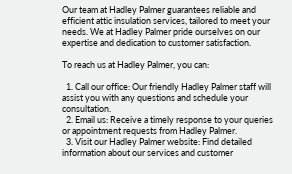Our team at Hadley Palmer guarantees reliable and efficient attic insulation services, tailored to meet your needs. We at Hadley Palmer pride ourselves on our expertise and dedication to customer satisfaction.

To reach us at Hadley Palmer, you can:

  1. Call our office: Our friendly Hadley Palmer staff will assist you with any questions and schedule your consultation.
  2. Email us: Receive a timely response to your queries or appointment requests from Hadley Palmer.
  3. Visit our Hadley Palmer website: Find detailed information about our services and customer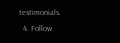testimonials.
  4. Follow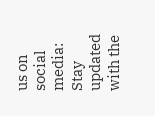us on social media: Stay updated with the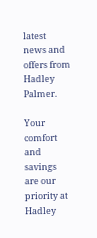latest news and offers from Hadley Palmer.

Your comfort and savings are our priority at Hadley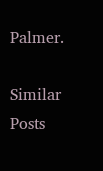Palmer.

Similar Posts